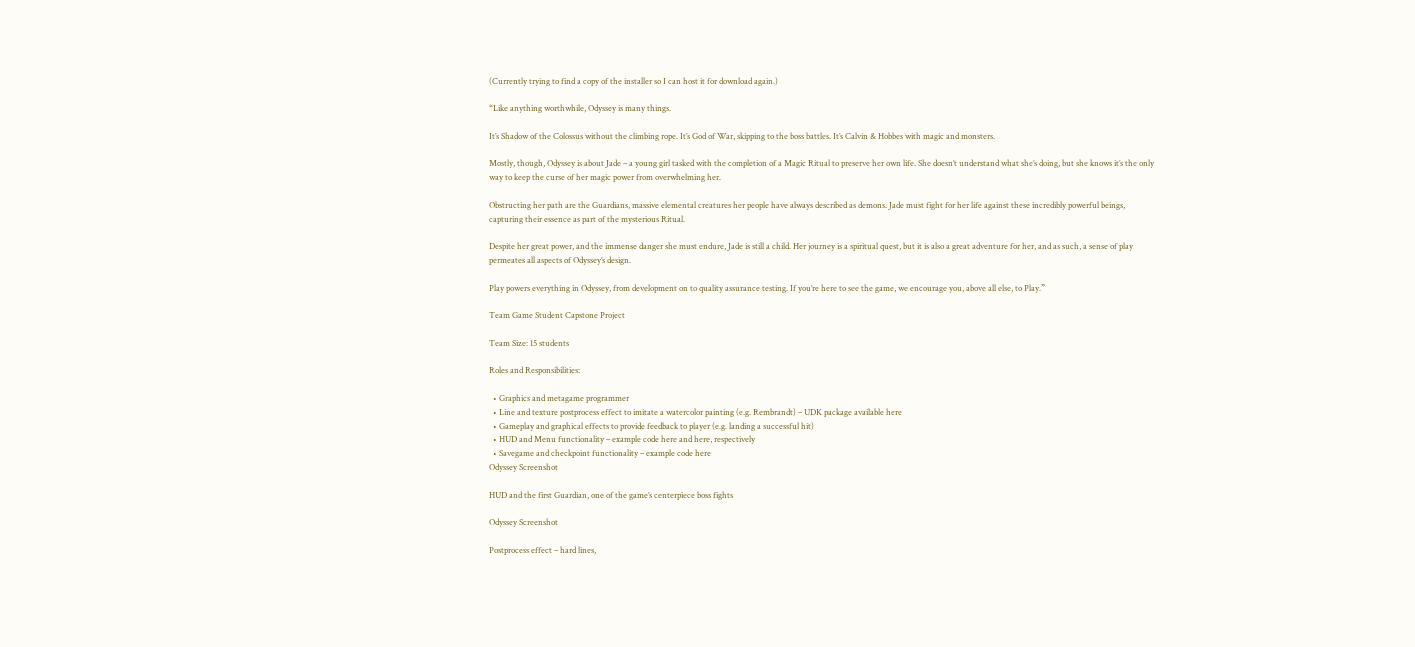(Currently trying to find a copy of the installer so I can host it for download again.)

“Like anything worthwhile, Odyssey is many things.

It’s Shadow of the Colossus without the climbing rope. It’s God of War, skipping to the boss battles. It’s Calvin & Hobbes with magic and monsters.

Mostly, though, Odyssey is about Jade – a young girl tasked with the completion of a Magic Ritual to preserve her own life. She doesn’t understand what she’s doing, but she knows it’s the only way to keep the curse of her magic power from overwhelming her.

Obstructing her path are the Guardians, massive elemental creatures her people have always described as demons. Jade must fight for her life against these incredibly powerful beings, capturing their essence as part of the mysterious Ritual.

Despite her great power, and the immense danger she must endure, Jade is still a child. Her journey is a spiritual quest, but it is also a great adventure for her, and as such, a sense of play permeates all aspects of Odyssey’s design.

Play powers everything in Odyssey, from development on to quality assurance testing. If you’re here to see the game, we encourage you, above all else, to Play.”

Team Game Student Capstone Project

Team Size: 15 students

Roles and Responsibilities:

  • Graphics and metagame programmer
  • Line and texture postprocess effect to imitate a watercolor painting (e.g. Rembrandt) – UDK package available here
  • Gameplay and graphical effects to provide feedback to player (e.g. landing a successful hit)
  • HUD and Menu functionality – example code here and here, respectively
  • Savegame and checkpoint functionality – example code here
Odyssey Screenshot

HUD and the first Guardian, one of the game’s centerpiece boss fights

Odyssey Screenshot

Postprocess effect – hard lines,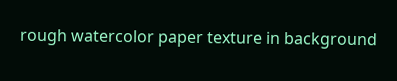rough watercolor paper texture in background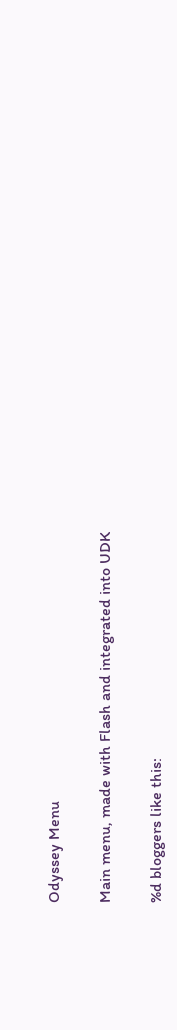Odyssey Menu

Main menu, made with Flash and integrated into UDK

%d bloggers like this: